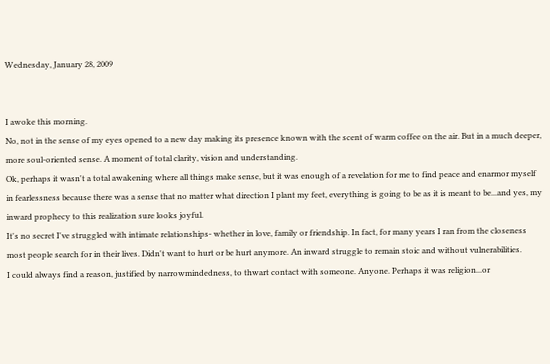Wednesday, January 28, 2009


I awoke this morning.
No, not in the sense of my eyes opened to a new day making its presence known with the scent of warm coffee on the air. But in a much deeper, more soul-oriented sense. A moment of total clarity, vision and understanding.
Ok, perhaps it wasn't a total awakening where all things make sense, but it was enough of a revelation for me to find peace and enarmor myself in fearlessness because there was a sense that no matter what direction I plant my feet, everything is going to be as it is meant to be...and yes, my inward prophecy to this realization sure looks joyful.
It's no secret I've struggled with intimate relationships- whether in love, family or friendship. In fact, for many years I ran from the closeness most people search for in their lives. Didn't want to hurt or be hurt anymore. An inward struggle to remain stoic and without vulnerabilities.
I could always find a reason, justified by narrowmindedness, to thwart contact with someone. Anyone. Perhaps it was religion...or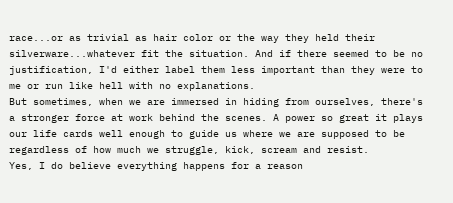race...or as trivial as hair color or the way they held their silverware...whatever fit the situation. And if there seemed to be no justification, I'd either label them less important than they were to me or run like hell with no explanations.
But sometimes, when we are immersed in hiding from ourselves, there's a stronger force at work behind the scenes. A power so great it plays our life cards well enough to guide us where we are supposed to be regardless of how much we struggle, kick, scream and resist.
Yes, I do believe everything happens for a reason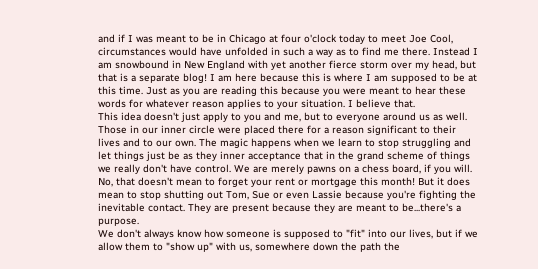and if I was meant to be in Chicago at four o'clock today to meet Joe Cool, circumstances would have unfolded in such a way as to find me there. Instead I am snowbound in New England with yet another fierce storm over my head, but that is a separate blog! I am here because this is where I am supposed to be at this time. Just as you are reading this because you were meant to hear these words for whatever reason applies to your situation. I believe that.
This idea doesn't just apply to you and me, but to everyone around us as well. Those in our inner circle were placed there for a reason significant to their lives and to our own. The magic happens when we learn to stop struggling and let things just be as they inner acceptance that in the grand scheme of things we really don't have control. We are merely pawns on a chess board, if you will. No, that doesn't mean to forget your rent or mortgage this month! But it does mean to stop shutting out Tom, Sue or even Lassie because you're fighting the inevitable contact. They are present because they are meant to be...there's a purpose.
We don't always know how someone is supposed to "fit" into our lives, but if we allow them to "show up" with us, somewhere down the path the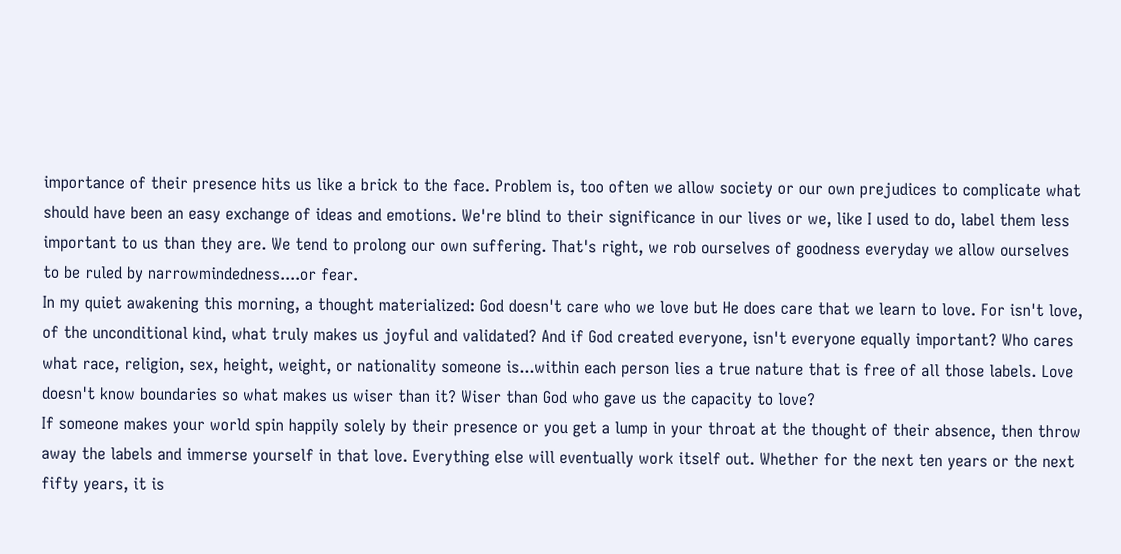importance of their presence hits us like a brick to the face. Problem is, too often we allow society or our own prejudices to complicate what should have been an easy exchange of ideas and emotions. We're blind to their significance in our lives or we, like I used to do, label them less important to us than they are. We tend to prolong our own suffering. That's right, we rob ourselves of goodness everyday we allow ourselves to be ruled by narrowmindedness....or fear.
In my quiet awakening this morning, a thought materialized: God doesn't care who we love but He does care that we learn to love. For isn't love, of the unconditional kind, what truly makes us joyful and validated? And if God created everyone, isn't everyone equally important? Who cares what race, religion, sex, height, weight, or nationality someone is...within each person lies a true nature that is free of all those labels. Love doesn't know boundaries so what makes us wiser than it? Wiser than God who gave us the capacity to love?
If someone makes your world spin happily solely by their presence or you get a lump in your throat at the thought of their absence, then throw away the labels and immerse yourself in that love. Everything else will eventually work itself out. Whether for the next ten years or the next fifty years, it is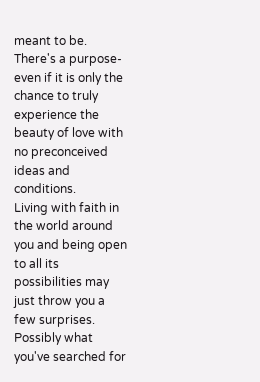meant to be. There's a purpose- even if it is only the chance to truly experience the beauty of love with no preconceived ideas and conditions.
Living with faith in the world around you and being open to all its possibilities may just throw you a few surprises. Possibly what you've searched for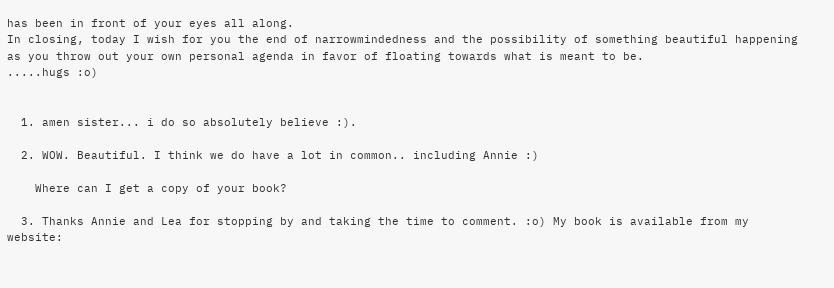has been in front of your eyes all along.
In closing, today I wish for you the end of narrowmindedness and the possibility of something beautiful happening as you throw out your own personal agenda in favor of floating towards what is meant to be.
.....hugs :o)


  1. amen sister... i do so absolutely believe :).

  2. WOW. Beautiful. I think we do have a lot in common.. including Annie :)

    Where can I get a copy of your book?

  3. Thanks Annie and Lea for stopping by and taking the time to comment. :o) My book is available from my website: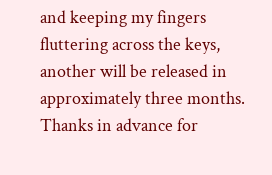and keeping my fingers fluttering across the keys, another will be released in approximately three months. Thanks in advance for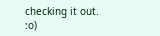checking it out. :o)